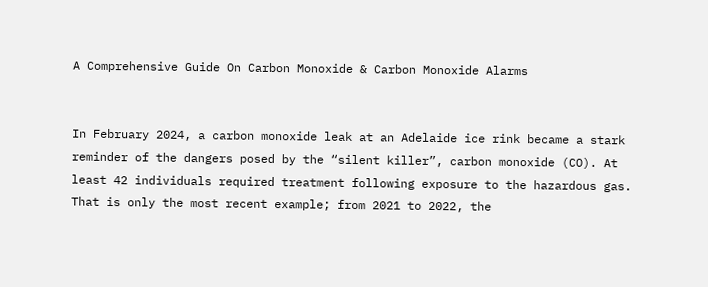A Comprehensive Guide On Carbon Monoxide & Carbon Monoxide Alarms


In February 2024, a carbon monoxide leak at an Adelaide ice rink became a stark reminder of the dangers posed by the “silent killer”, carbon monoxide (CO). At least 42 individuals required treatment following exposure to the hazardous gas. That is only the most recent example; from 2021 to 2022, the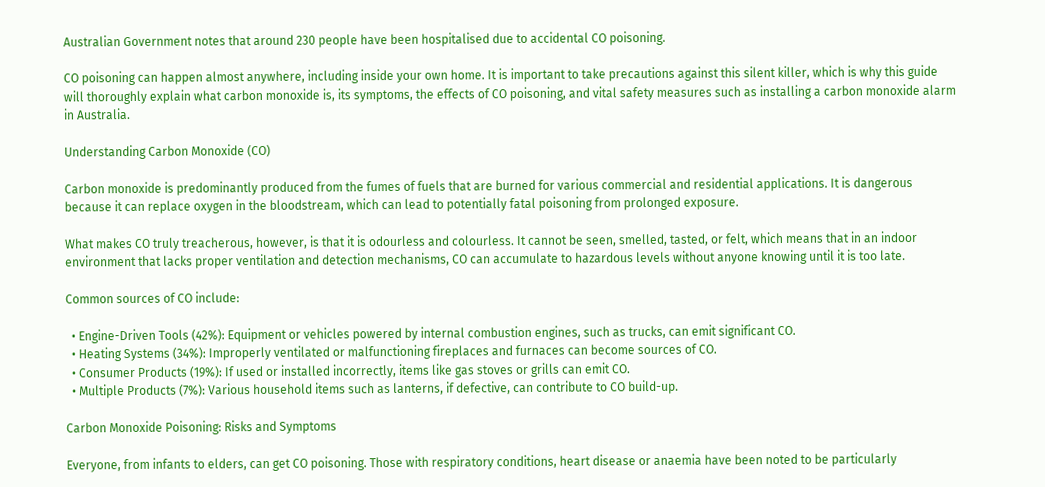Australian Government notes that around 230 people have been hospitalised due to accidental CO poisoning.

CO poisoning can happen almost anywhere, including inside your own home. It is important to take precautions against this silent killer, which is why this guide will thoroughly explain what carbon monoxide is, its symptoms, the effects of CO poisoning, and vital safety measures such as installing a carbon monoxide alarm in Australia.

Understanding Carbon Monoxide (CO)

Carbon monoxide is predominantly produced from the fumes of fuels that are burned for various commercial and residential applications. It is dangerous because it can replace oxygen in the bloodstream, which can lead to potentially fatal poisoning from prolonged exposure.

What makes CO truly treacherous, however, is that it is odourless and colourless. It cannot be seen, smelled, tasted, or felt, which means that in an indoor environment that lacks proper ventilation and detection mechanisms, CO can accumulate to hazardous levels without anyone knowing until it is too late.

Common sources of CO include:

  • Engine-Driven Tools (42%): Equipment or vehicles powered by internal combustion engines, such as trucks, can emit significant CO.
  • Heating Systems (34%): Improperly ventilated or malfunctioning fireplaces and furnaces can become sources of CO.
  • Consumer Products (19%): If used or installed incorrectly, items like gas stoves or grills can emit CO.
  • Multiple Products (7%): Various household items such as lanterns, if defective, can contribute to CO build-up.

Carbon Monoxide Poisoning: Risks and Symptoms

Everyone, from infants to elders, can get CO poisoning. Those with respiratory conditions, heart disease or anaemia have been noted to be particularly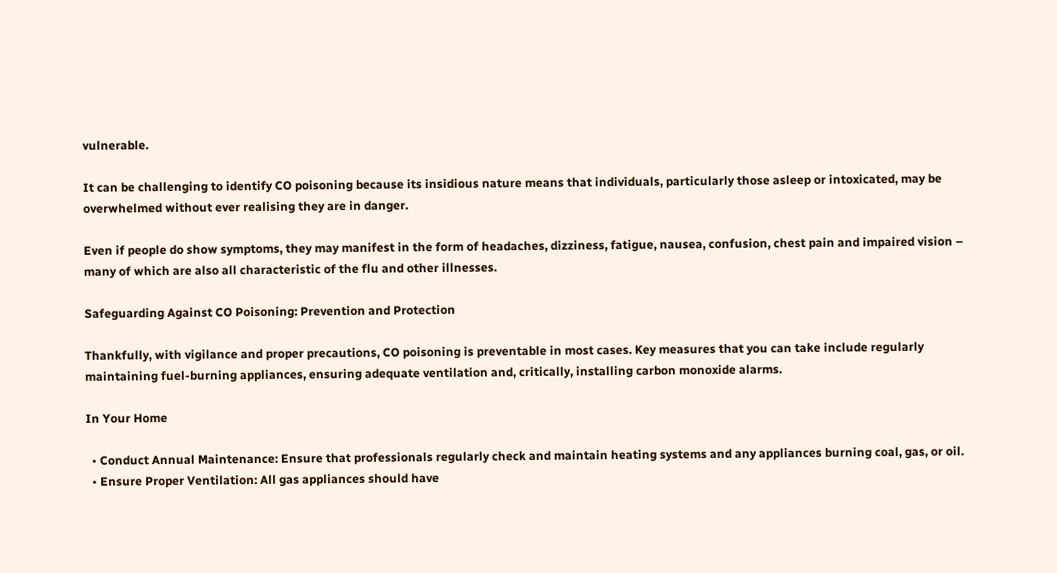vulnerable.

It can be challenging to identify CO poisoning because its insidious nature means that individuals, particularly those asleep or intoxicated, may be overwhelmed without ever realising they are in danger.

Even if people do show symptoms, they may manifest in the form of headaches, dizziness, fatigue, nausea, confusion, chest pain and impaired vision – many of which are also all characteristic of the flu and other illnesses.

Safeguarding Against CO Poisoning: Prevention and Protection

Thankfully, with vigilance and proper precautions, CO poisoning is preventable in most cases. Key measures that you can take include regularly maintaining fuel-burning appliances, ensuring adequate ventilation and, critically, installing carbon monoxide alarms.

In Your Home

  • Conduct Annual Maintenance: Ensure that professionals regularly check and maintain heating systems and any appliances burning coal, gas, or oil.
  • Ensure Proper Ventilation: All gas appliances should have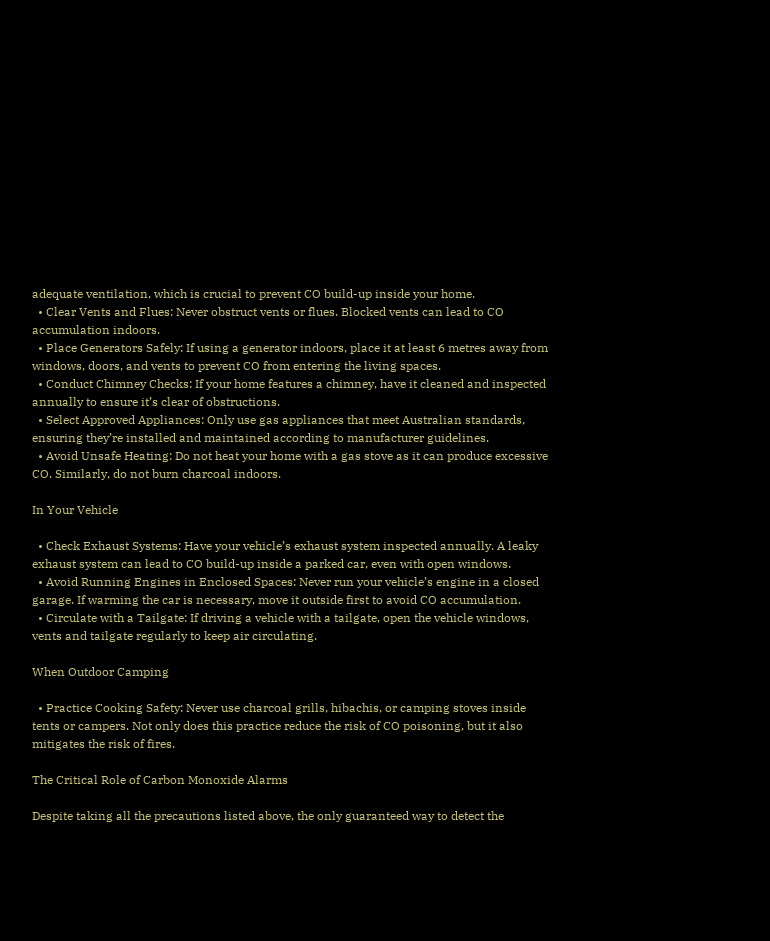adequate ventilation, which is crucial to prevent CO build-up inside your home.
  • Clear Vents and Flues: Never obstruct vents or flues. Blocked vents can lead to CO accumulation indoors.
  • Place Generators Safely: If using a generator indoors, place it at least 6 metres away from windows, doors, and vents to prevent CO from entering the living spaces.
  • Conduct Chimney Checks: If your home features a chimney, have it cleaned and inspected annually to ensure it’s clear of obstructions.
  • Select Approved Appliances: Only use gas appliances that meet Australian standards, ensuring they’re installed and maintained according to manufacturer guidelines.
  • Avoid Unsafe Heating: Do not heat your home with a gas stove as it can produce excessive CO. Similarly, do not burn charcoal indoors.

In Your Vehicle

  • Check Exhaust Systems: Have your vehicle’s exhaust system inspected annually. A leaky exhaust system can lead to CO build-up inside a parked car, even with open windows.
  • Avoid Running Engines in Enclosed Spaces: Never run your vehicle’s engine in a closed garage. If warming the car is necessary, move it outside first to avoid CO accumulation.
  • Circulate with a Tailgate: If driving a vehicle with a tailgate, open the vehicle windows, vents and tailgate regularly to keep air circulating.

When Outdoor Camping

  • Practice Cooking Safety: Never use charcoal grills, hibachis, or camping stoves inside tents or campers. Not only does this practice reduce the risk of CO poisoning, but it also mitigates the risk of fires.

The Critical Role of Carbon Monoxide Alarms

Despite taking all the precautions listed above, the only guaranteed way to detect the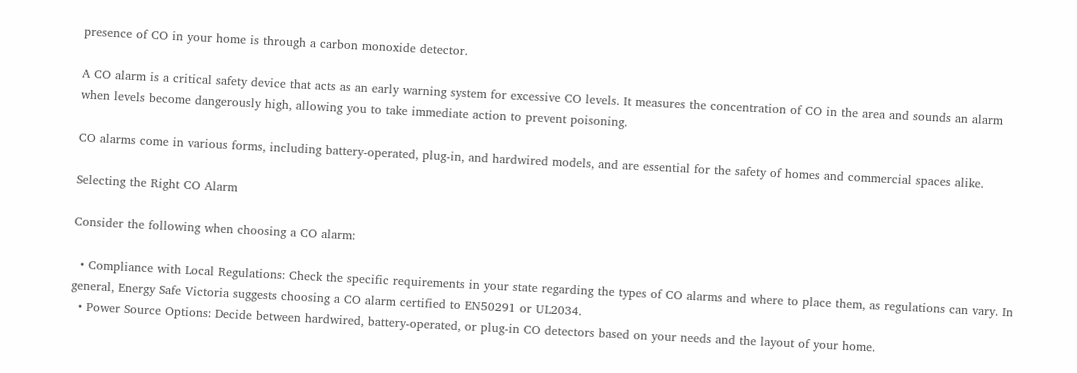presence of CO in your home is through a carbon monoxide detector.

A CO alarm is a critical safety device that acts as an early warning system for excessive CO levels. It measures the concentration of CO in the area and sounds an alarm when levels become dangerously high, allowing you to take immediate action to prevent poisoning.

CO alarms come in various forms, including battery-operated, plug-in, and hardwired models, and are essential for the safety of homes and commercial spaces alike.

Selecting the Right CO Alarm

Consider the following when choosing a CO alarm:

  • Compliance with Local Regulations: Check the specific requirements in your state regarding the types of CO alarms and where to place them, as regulations can vary. In general, Energy Safe Victoria suggests choosing a CO alarm certified to EN50291 or UL2034.
  • Power Source Options: Decide between hardwired, battery-operated, or plug-in CO detectors based on your needs and the layout of your home.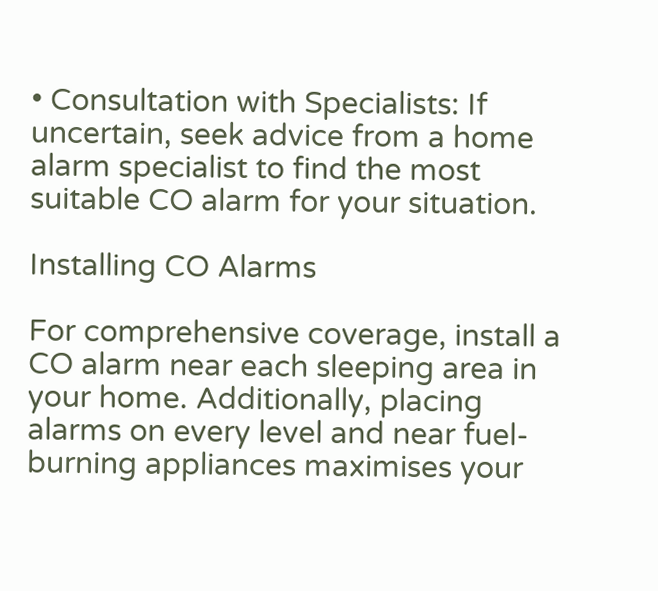• Consultation with Specialists: If uncertain, seek advice from a home alarm specialist to find the most suitable CO alarm for your situation.

Installing CO Alarms

For comprehensive coverage, install a CO alarm near each sleeping area in your home. Additionally, placing alarms on every level and near fuel-burning appliances maximises your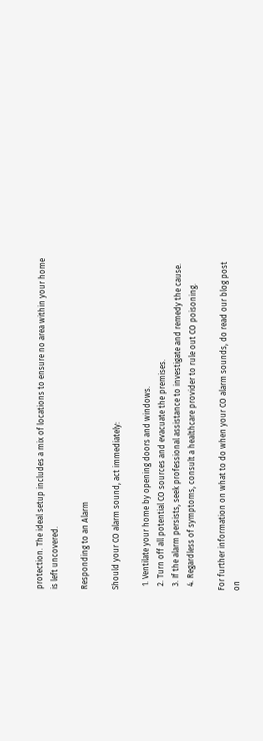protection. The ideal setup includes a mix of locations to ensure no area within your home is left uncovered.

Responding to an Alarm

Should your CO alarm sound, act immediately:

  1. Ventilate your home by opening doors and windows.
  2. Turn off all potential CO sources and evacuate the premises.
  3. If the alarm persists, seek professional assistance to investigate and remedy the cause.
  4. Regardless of symptoms, consult a healthcare provider to rule out CO poisoning.

For further information on what to do when your CO alarm sounds, do read our blog post on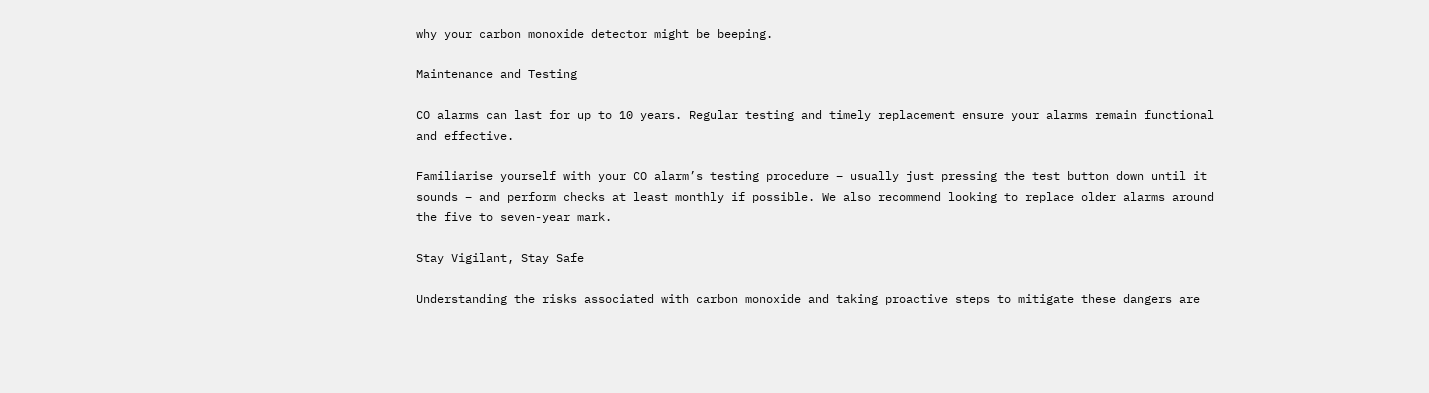why your carbon monoxide detector might be beeping.

Maintenance and Testing

CO alarms can last for up to 10 years. Regular testing and timely replacement ensure your alarms remain functional and effective.

Familiarise yourself with your CO alarm’s testing procedure – usually just pressing the test button down until it sounds – and perform checks at least monthly if possible. We also recommend looking to replace older alarms around the five to seven-year mark.

Stay Vigilant, Stay Safe

Understanding the risks associated with carbon monoxide and taking proactive steps to mitigate these dangers are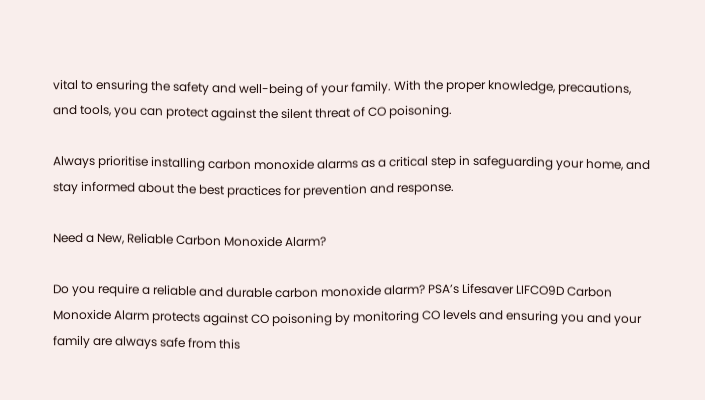vital to ensuring the safety and well-being of your family. With the proper knowledge, precautions, and tools, you can protect against the silent threat of CO poisoning.

Always prioritise installing carbon monoxide alarms as a critical step in safeguarding your home, and stay informed about the best practices for prevention and response.

Need a New, Reliable Carbon Monoxide Alarm?

Do you require a reliable and durable carbon monoxide alarm? PSA’s Lifesaver LIFCO9D Carbon Monoxide Alarm protects against CO poisoning by monitoring CO levels and ensuring you and your family are always safe from this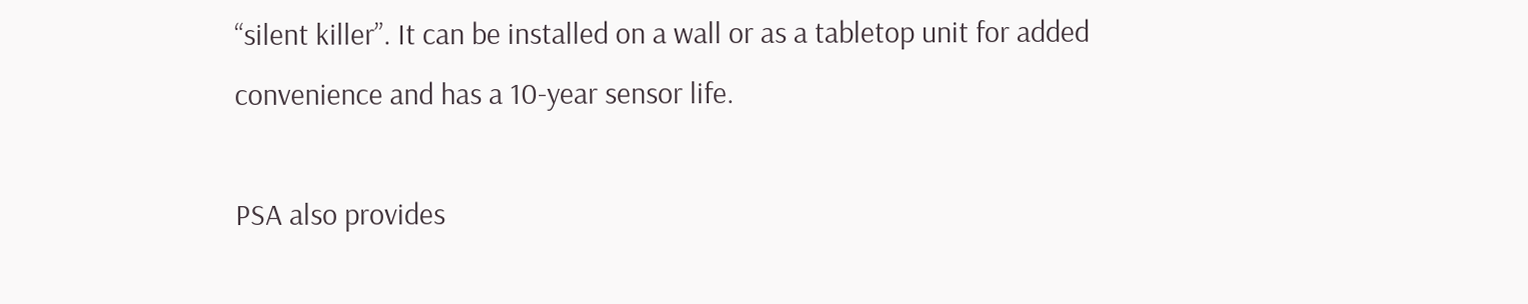“silent killer”. It can be installed on a wall or as a tabletop unit for added convenience and has a 10-year sensor life.

PSA also provides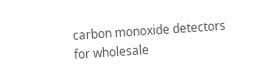carbon monoxide detectors for wholesale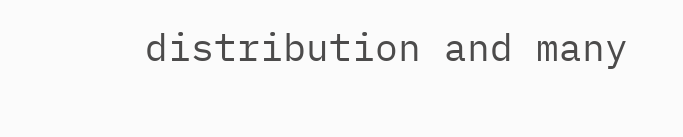distribution and many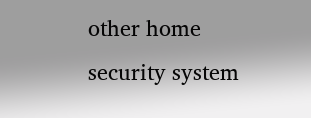other home security system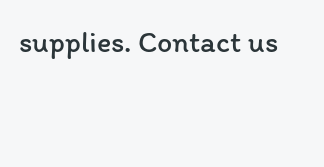supplies. Contact us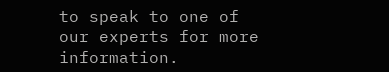to speak to one of our experts for more information.